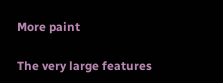More paint

The very large features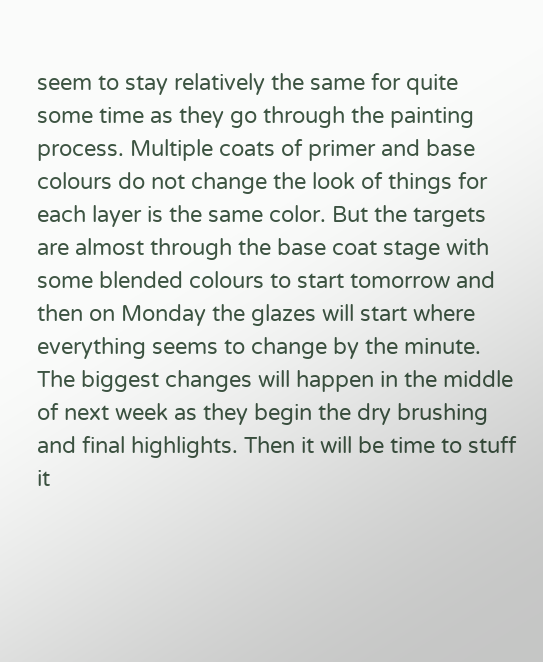seem to stay relatively the same for quite some time as they go through the painting process. Multiple coats of primer and base colours do not change the look of things for each layer is the same color. But the targets are almost through the base coat stage with some blended colours to start tomorrow and then on Monday the glazes will start where everything seems to change by the minute. The biggest changes will happen in the middle of next week as they begin the dry brushing and final highlights. Then it will be time to stuff it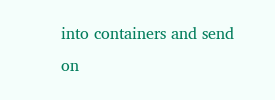into containers and send on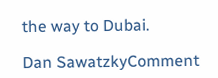the way to Dubai.

Dan SawatzkyComment